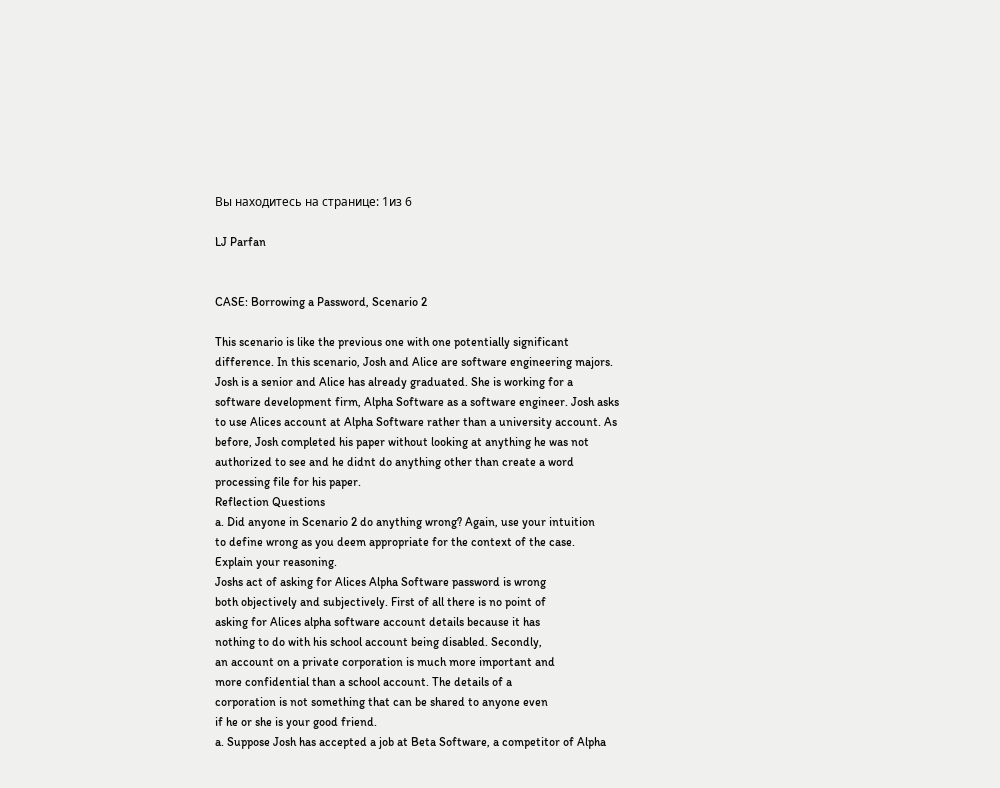Вы находитесь на странице: 1из 6

LJ Parfan


CASE: Borrowing a Password, Scenario 2

This scenario is like the previous one with one potentially significant
difference. In this scenario, Josh and Alice are software engineering majors.
Josh is a senior and Alice has already graduated. She is working for a
software development firm, Alpha Software as a software engineer. Josh asks
to use Alices account at Alpha Software rather than a university account. As
before, Josh completed his paper without looking at anything he was not
authorized to see and he didnt do anything other than create a word
processing file for his paper.
Reflection Questions
a. Did anyone in Scenario 2 do anything wrong? Again, use your intuition
to define wrong as you deem appropriate for the context of the case.
Explain your reasoning.
Joshs act of asking for Alices Alpha Software password is wrong
both objectively and subjectively. First of all there is no point of
asking for Alices alpha software account details because it has
nothing to do with his school account being disabled. Secondly,
an account on a private corporation is much more important and
more confidential than a school account. The details of a
corporation is not something that can be shared to anyone even
if he or she is your good friend.
a. Suppose Josh has accepted a job at Beta Software, a competitor of Alpha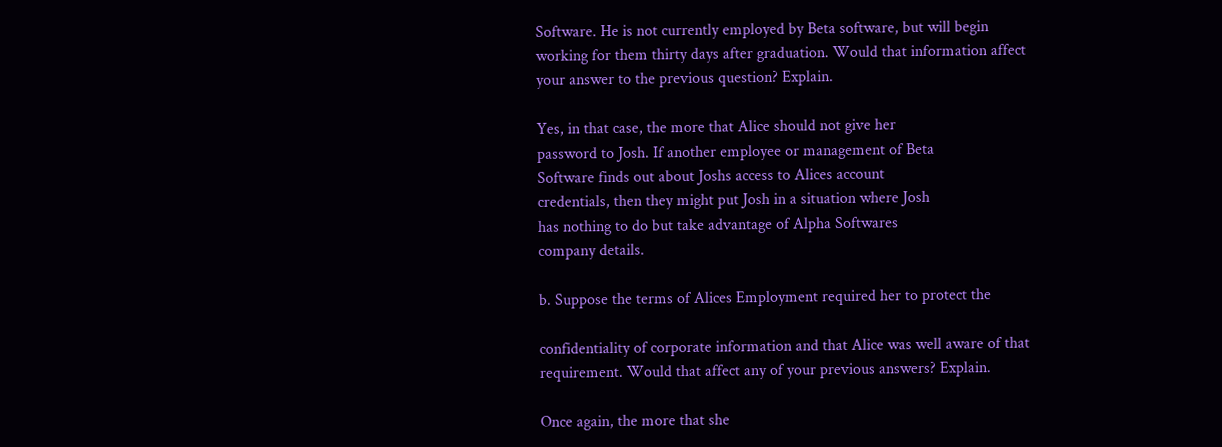Software. He is not currently employed by Beta software, but will begin
working for them thirty days after graduation. Would that information affect
your answer to the previous question? Explain.

Yes, in that case, the more that Alice should not give her
password to Josh. If another employee or management of Beta
Software finds out about Joshs access to Alices account
credentials, then they might put Josh in a situation where Josh
has nothing to do but take advantage of Alpha Softwares
company details.

b. Suppose the terms of Alices Employment required her to protect the

confidentiality of corporate information and that Alice was well aware of that
requirement. Would that affect any of your previous answers? Explain.

Once again, the more that she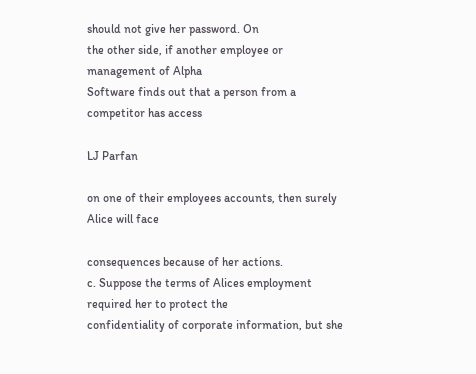should not give her password. On
the other side, if another employee or management of Alpha
Software finds out that a person from a competitor has access

LJ Parfan

on one of their employees accounts, then surely Alice will face

consequences because of her actions.
c. Suppose the terms of Alices employment required her to protect the
confidentiality of corporate information, but she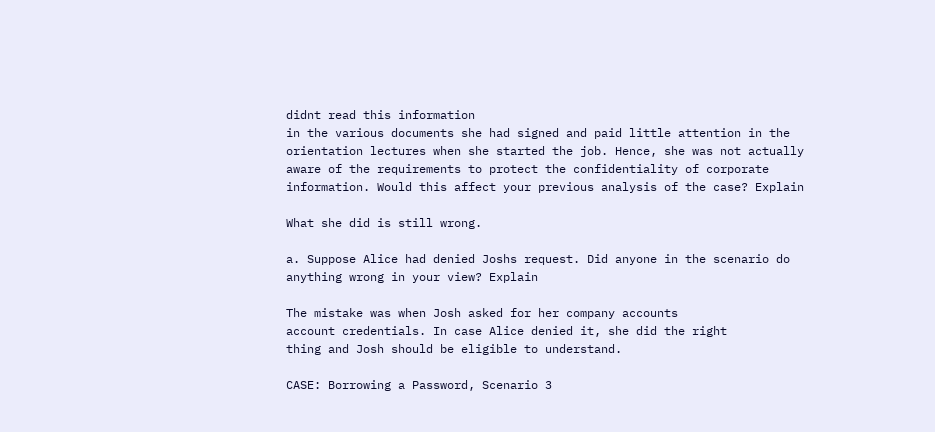didnt read this information
in the various documents she had signed and paid little attention in the
orientation lectures when she started the job. Hence, she was not actually
aware of the requirements to protect the confidentiality of corporate
information. Would this affect your previous analysis of the case? Explain

What she did is still wrong.

a. Suppose Alice had denied Joshs request. Did anyone in the scenario do
anything wrong in your view? Explain

The mistake was when Josh asked for her company accounts
account credentials. In case Alice denied it, she did the right
thing and Josh should be eligible to understand.

CASE: Borrowing a Password, Scenario 3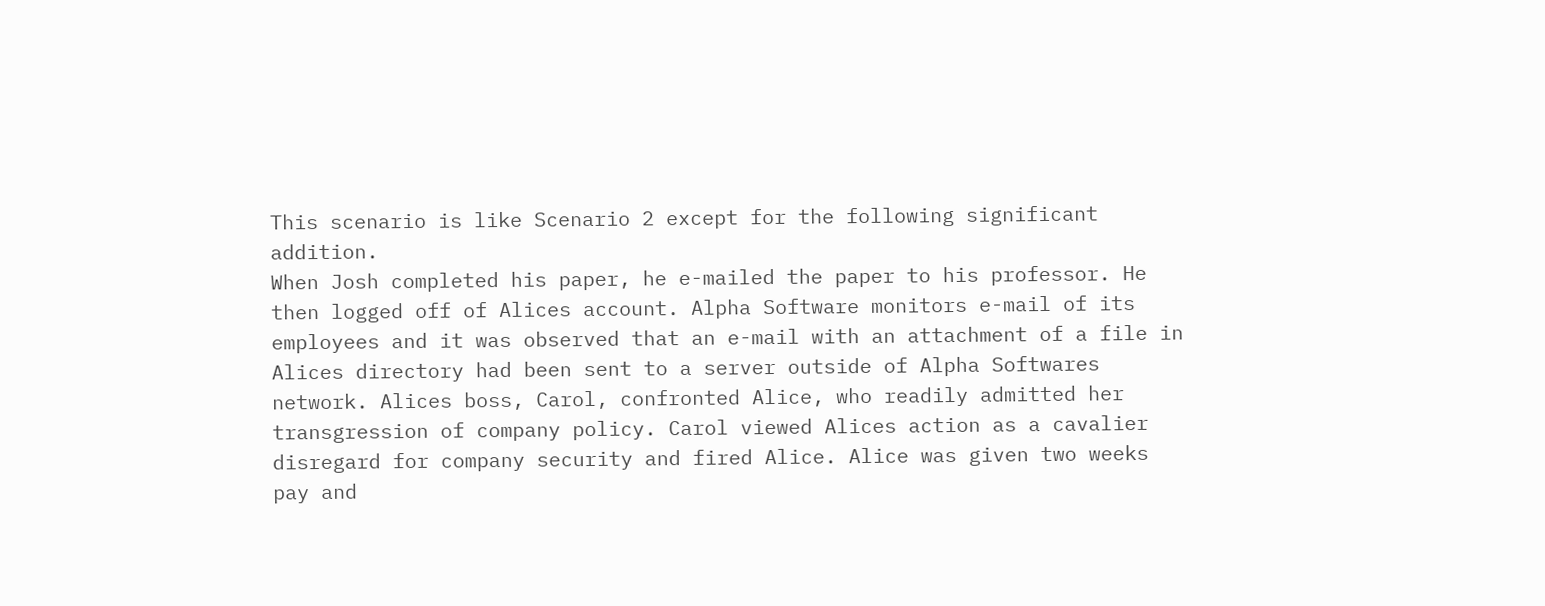This scenario is like Scenario 2 except for the following significant addition.
When Josh completed his paper, he e-mailed the paper to his professor. He
then logged off of Alices account. Alpha Software monitors e-mail of its
employees and it was observed that an e-mail with an attachment of a file in
Alices directory had been sent to a server outside of Alpha Softwares
network. Alices boss, Carol, confronted Alice, who readily admitted her
transgression of company policy. Carol viewed Alices action as a cavalier
disregard for company security and fired Alice. Alice was given two weeks
pay and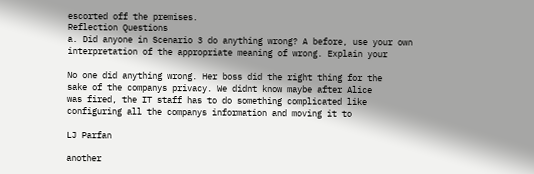escorted off the premises.
Reflection Questions
a. Did anyone in Scenario 3 do anything wrong? A before, use your own
interpretation of the appropriate meaning of wrong. Explain your

No one did anything wrong. Her boss did the right thing for the
sake of the companys privacy. We didnt know maybe after Alice
was fired, the IT staff has to do something complicated like
configuring all the companys information and moving it to

LJ Parfan

another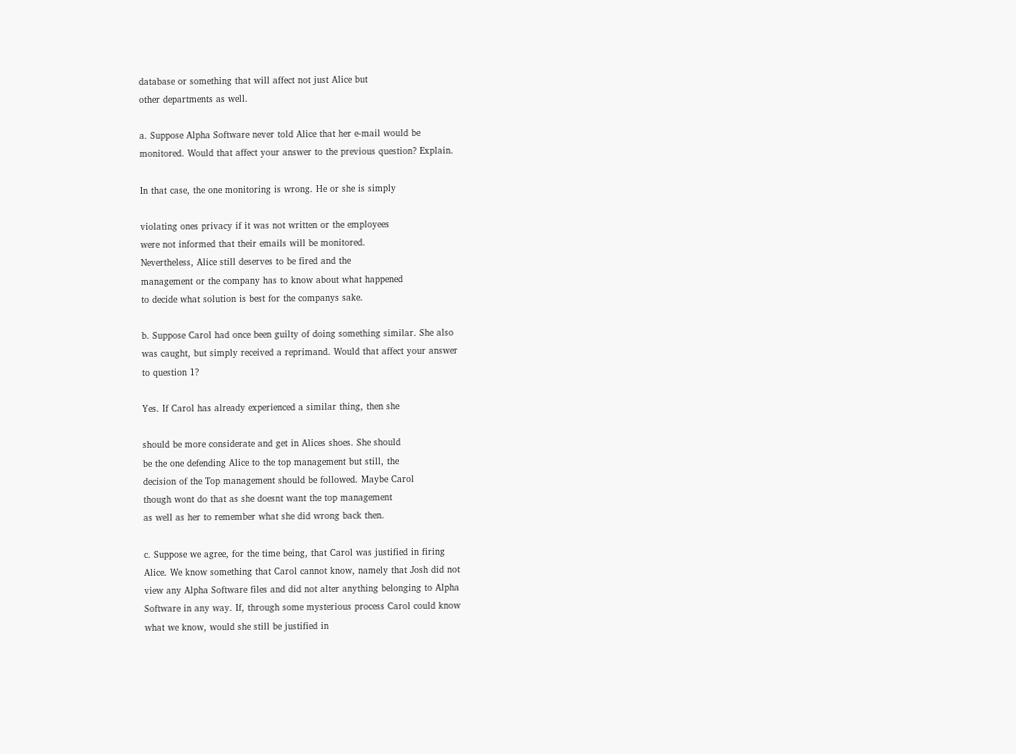database or something that will affect not just Alice but
other departments as well.

a. Suppose Alpha Software never told Alice that her e-mail would be
monitored. Would that affect your answer to the previous question? Explain.

In that case, the one monitoring is wrong. He or she is simply

violating ones privacy if it was not written or the employees
were not informed that their emails will be monitored.
Nevertheless, Alice still deserves to be fired and the
management or the company has to know about what happened
to decide what solution is best for the companys sake.

b. Suppose Carol had once been guilty of doing something similar. She also
was caught, but simply received a reprimand. Would that affect your answer
to question 1?

Yes. If Carol has already experienced a similar thing, then she

should be more considerate and get in Alices shoes. She should
be the one defending Alice to the top management but still, the
decision of the Top management should be followed. Maybe Carol
though wont do that as she doesnt want the top management
as well as her to remember what she did wrong back then.

c. Suppose we agree, for the time being, that Carol was justified in firing
Alice. We know something that Carol cannot know, namely that Josh did not
view any Alpha Software files and did not alter anything belonging to Alpha
Software in any way. If, through some mysterious process Carol could know
what we know, would she still be justified in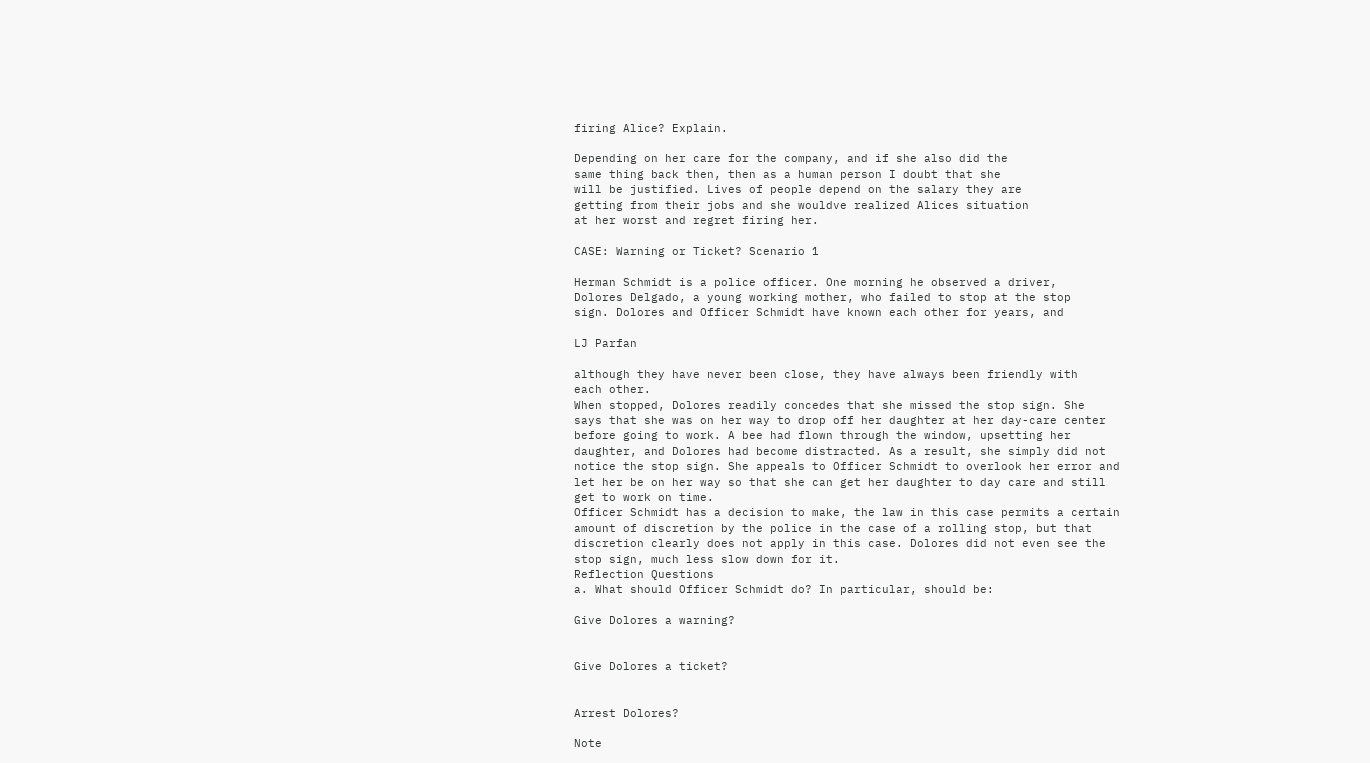firing Alice? Explain.

Depending on her care for the company, and if she also did the
same thing back then, then as a human person I doubt that she
will be justified. Lives of people depend on the salary they are
getting from their jobs and she wouldve realized Alices situation
at her worst and regret firing her.

CASE: Warning or Ticket? Scenario 1

Herman Schmidt is a police officer. One morning he observed a driver,
Dolores Delgado, a young working mother, who failed to stop at the stop
sign. Dolores and Officer Schmidt have known each other for years, and

LJ Parfan

although they have never been close, they have always been friendly with
each other.
When stopped, Dolores readily concedes that she missed the stop sign. She
says that she was on her way to drop off her daughter at her day-care center
before going to work. A bee had flown through the window, upsetting her
daughter, and Dolores had become distracted. As a result, she simply did not
notice the stop sign. She appeals to Officer Schmidt to overlook her error and
let her be on her way so that she can get her daughter to day care and still
get to work on time.
Officer Schmidt has a decision to make, the law in this case permits a certain
amount of discretion by the police in the case of a rolling stop, but that
discretion clearly does not apply in this case. Dolores did not even see the
stop sign, much less slow down for it.
Reflection Questions
a. What should Officer Schmidt do? In particular, should be:

Give Dolores a warning?


Give Dolores a ticket?


Arrest Dolores?

Note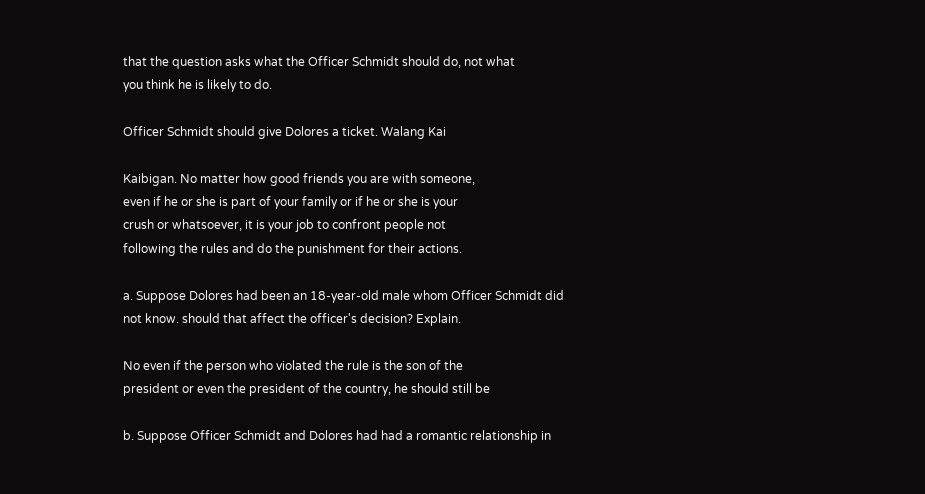that the question asks what the Officer Schmidt should do, not what
you think he is likely to do.

Officer Schmidt should give Dolores a ticket. Walang Kai

Kaibigan. No matter how good friends you are with someone,
even if he or she is part of your family or if he or she is your
crush or whatsoever, it is your job to confront people not
following the rules and do the punishment for their actions.

a. Suppose Dolores had been an 18-year-old male whom Officer Schmidt did
not know. should that affect the officer's decision? Explain.

No even if the person who violated the rule is the son of the
president or even the president of the country, he should still be

b. Suppose Officer Schmidt and Dolores had had a romantic relationship in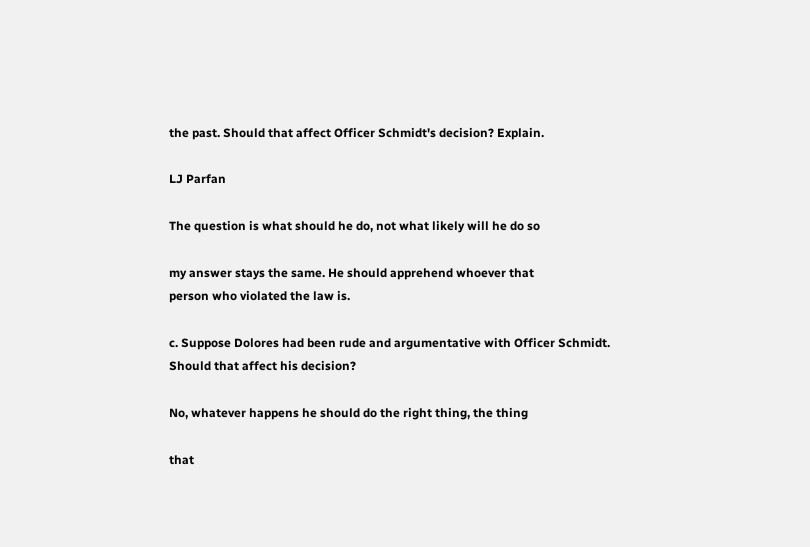the past. Should that affect Officer Schmidt's decision? Explain.

LJ Parfan

The question is what should he do, not what likely will he do so

my answer stays the same. He should apprehend whoever that
person who violated the law is.

c. Suppose Dolores had been rude and argumentative with Officer Schmidt.
Should that affect his decision?

No, whatever happens he should do the right thing, the thing

that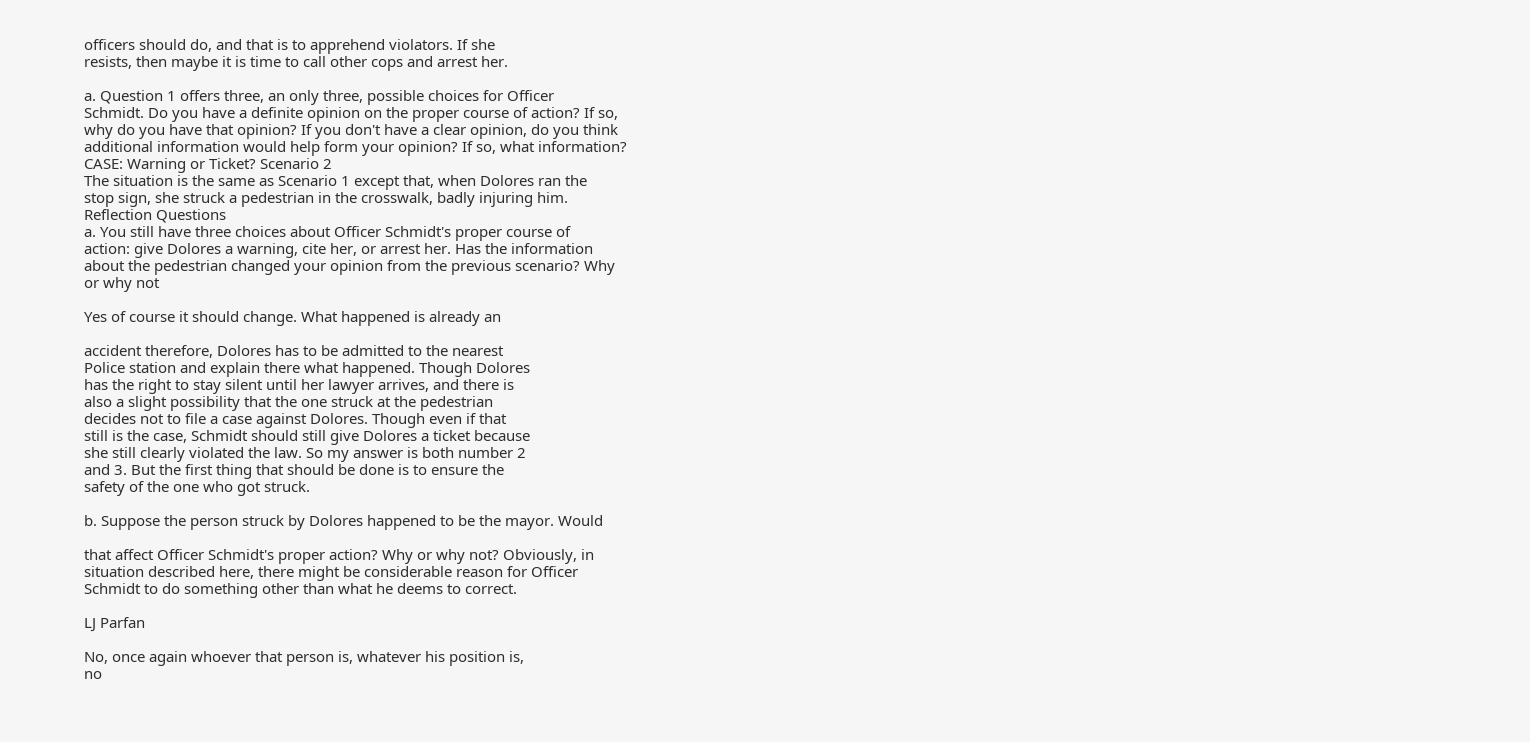officers should do, and that is to apprehend violators. If she
resists, then maybe it is time to call other cops and arrest her.

a. Question 1 offers three, an only three, possible choices for Officer
Schmidt. Do you have a definite opinion on the proper course of action? If so,
why do you have that opinion? If you don't have a clear opinion, do you think
additional information would help form your opinion? If so, what information?
CASE: Warning or Ticket? Scenario 2
The situation is the same as Scenario 1 except that, when Dolores ran the
stop sign, she struck a pedestrian in the crosswalk, badly injuring him.
Reflection Questions
a. You still have three choices about Officer Schmidt's proper course of
action: give Dolores a warning, cite her, or arrest her. Has the information
about the pedestrian changed your opinion from the previous scenario? Why
or why not

Yes of course it should change. What happened is already an

accident therefore, Dolores has to be admitted to the nearest
Police station and explain there what happened. Though Dolores
has the right to stay silent until her lawyer arrives, and there is
also a slight possibility that the one struck at the pedestrian
decides not to file a case against Dolores. Though even if that
still is the case, Schmidt should still give Dolores a ticket because
she still clearly violated the law. So my answer is both number 2
and 3. But the first thing that should be done is to ensure the
safety of the one who got struck.

b. Suppose the person struck by Dolores happened to be the mayor. Would

that affect Officer Schmidt's proper action? Why or why not? Obviously, in
situation described here, there might be considerable reason for Officer
Schmidt to do something other than what he deems to correct.

LJ Parfan

No, once again whoever that person is, whatever his position is,
no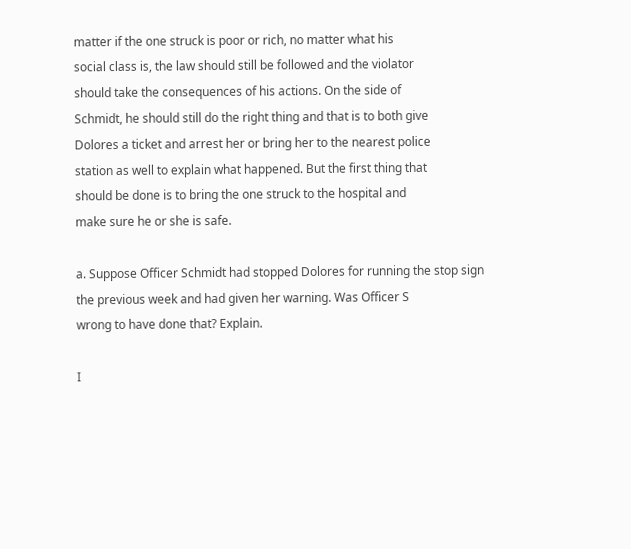matter if the one struck is poor or rich, no matter what his
social class is, the law should still be followed and the violator
should take the consequences of his actions. On the side of
Schmidt, he should still do the right thing and that is to both give
Dolores a ticket and arrest her or bring her to the nearest police
station as well to explain what happened. But the first thing that
should be done is to bring the one struck to the hospital and
make sure he or she is safe.

a. Suppose Officer Schmidt had stopped Dolores for running the stop sign
the previous week and had given her warning. Was Officer S
wrong to have done that? Explain.

I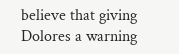believe that giving Dolores a warning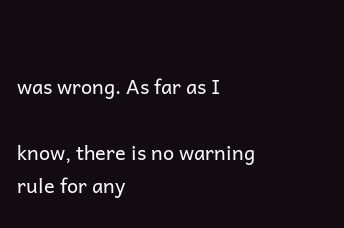was wrong. As far as I

know, there is no warning rule for any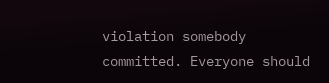violation somebody
committed. Everyone should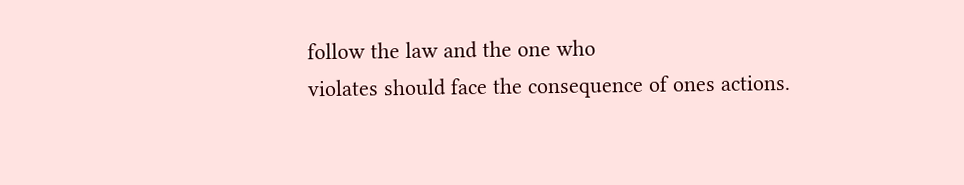follow the law and the one who
violates should face the consequence of ones actions.